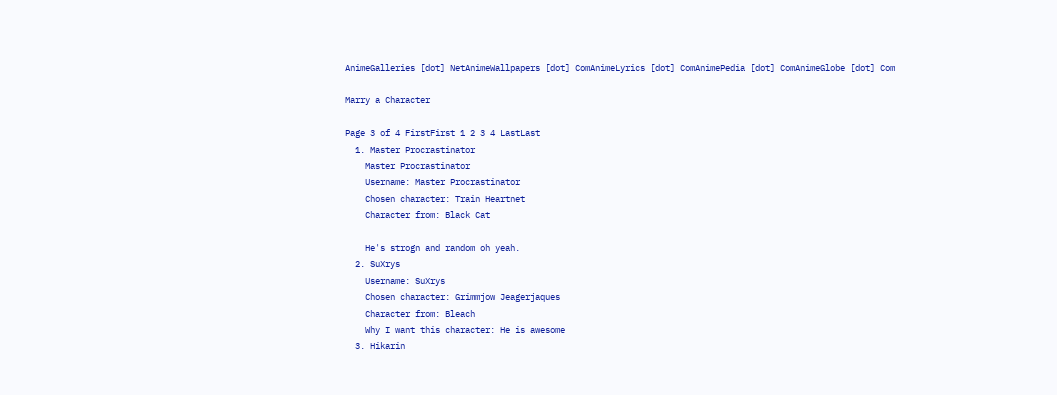AnimeGalleries [dot] NetAnimeWallpapers [dot] ComAnimeLyrics [dot] ComAnimePedia [dot] ComAnimeGlobe [dot] Com

Marry a Character

Page 3 of 4 FirstFirst 1 2 3 4 LastLast
  1. Master Procrastinator
    Master Procrastinator
    Username: Master Procrastinator
    Chosen character: Train Heartnet
    Character from: Black Cat

    He's strogn and random oh yeah.
  2. SuXrys
    Username: SuXrys
    Chosen character: Grimmjow Jeagerjaques
    Character from: Bleach
    Why I want this character: He is awesome
  3. Hikarin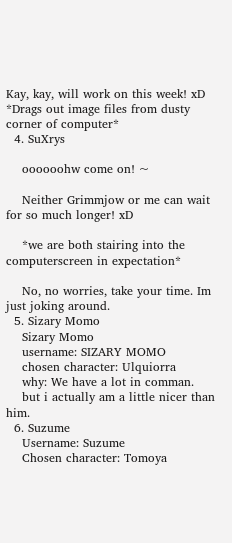Kay, kay, will work on this week! xD *Drags out image files from dusty corner of computer*
  4. SuXrys

    oooooohw come on! ~

    Neither Grimmjow or me can wait for so much longer! xD

    *we are both stairing into the computerscreen in expectation*

    No, no worries, take your time. Im just joking around.
  5. Sizary Momo
    Sizary Momo
    username: SIZARY MOMO
    chosen character: Ulquiorra
    why: We have a lot in comman.
    but i actually am a little nicer than him.
  6. Suzume
    Username: Suzume
    Chosen character: Tomoya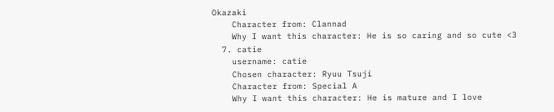Okazaki
    Character from: Clannad
    Why I want this character: He is so caring and so cute <3
  7. catie
    username: catie
    Chosen character: Ryuu Tsuji
    Character from: Special A
    Why I want this character: He is mature and I love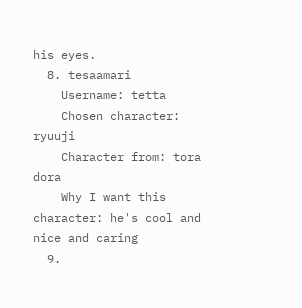his eyes.
  8. tesaamari
    Username: tetta
    Chosen character: ryuuji
    Character from: tora dora
    Why I want this character: he's cool and nice and caring
  9.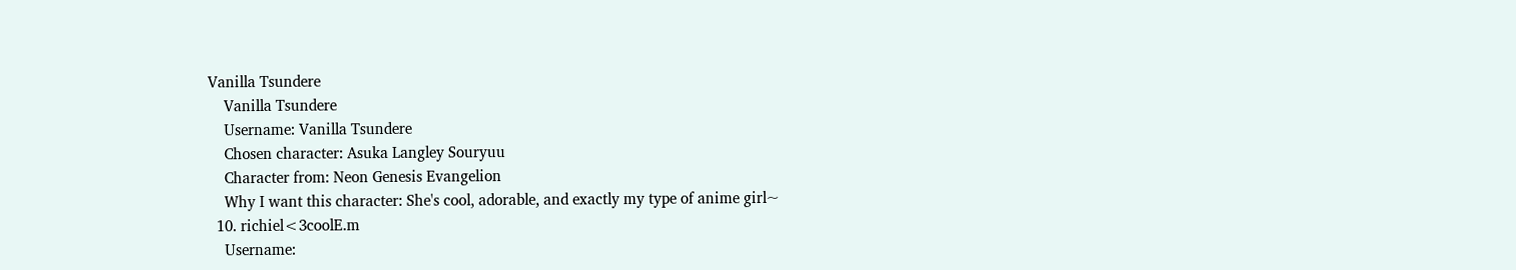Vanilla Tsundere
    Vanilla Tsundere
    Username: Vanilla Tsundere
    Chosen character: Asuka Langley Souryuu
    Character from: Neon Genesis Evangelion
    Why I want this character: She's cool, adorable, and exactly my type of anime girl~
  10. richiel<3coolE.m
    Username: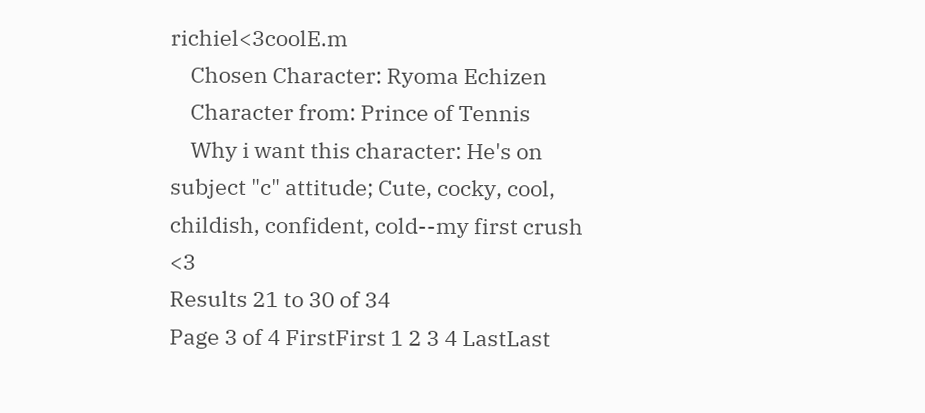richiel<3coolE.m
    Chosen Character: Ryoma Echizen
    Character from: Prince of Tennis
    Why i want this character: He's on subject "c" attitude; Cute, cocky, cool, childish, confident, cold--my first crush <3
Results 21 to 30 of 34
Page 3 of 4 FirstFirst 1 2 3 4 LastLast